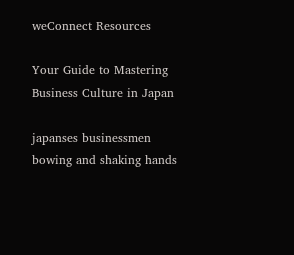weConnect Resources

Your Guide to Mastering Business Culture in Japan

japanses businessmen bowing and shaking hands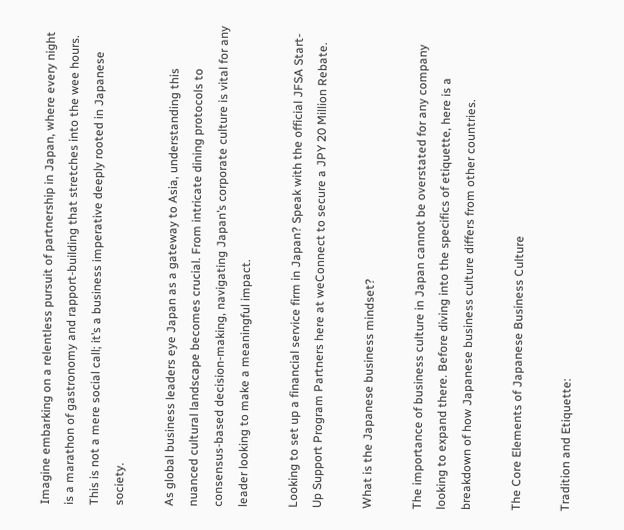Imagine embarking on a relentless pursuit of partnership in Japan, where every night is a marathon of gastronomy and rapport-building that stretches into the wee hours. This is not a mere social call; it’s a business imperative deeply rooted in Japanese society.

As global business leaders eye Japan as a gateway to Asia, understanding this nuanced cultural landscape becomes crucial. From intricate dining protocols to consensus-based decision-making, navigating Japan’s corporate culture is vital for any leader looking to make a meaningful impact.

Looking to set up a financial service firm in Japan? Speak with the official JFSA Start-Up Support Program Partners here at weConnect to secure a JPY 20 Million Rebate.

What is the Japanese business mindset?

The importance of business culture in Japan cannot be overstated for any company looking to expand there. Before diving into the specifics of etiquette, here is a breakdown of how Japanese business culture differs from other countries.

The Core Elements of Japanese Business Culture

Tradition and Etiquette: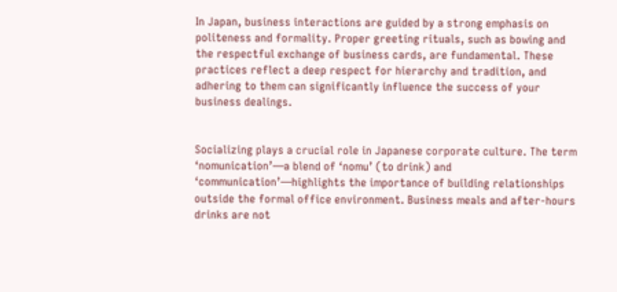In Japan, business interactions are guided by a strong emphasis on politeness and formality. Proper greeting rituals, such as bowing and the respectful exchange of business cards, are fundamental. These practices reflect a deep respect for hierarchy and tradition, and adhering to them can significantly influence the success of your business dealings.


Socializing plays a crucial role in Japanese corporate culture. The term ‘nomunication’—a blend of ‘nomu’ (to drink) and ‘communication’—highlights the importance of building relationships outside the formal office environment. Business meals and after-hours drinks are not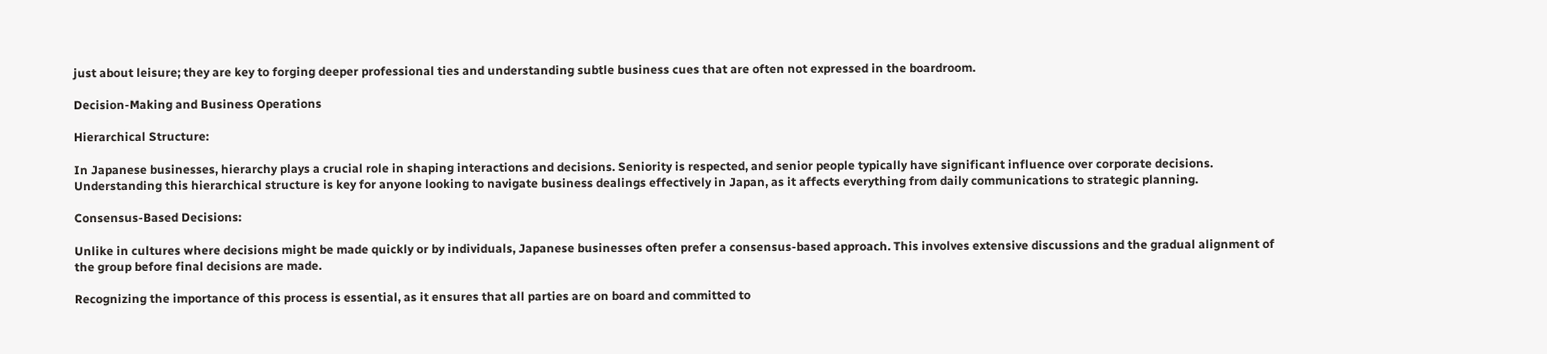just about leisure; they are key to forging deeper professional ties and understanding subtle business cues that are often not expressed in the boardroom.

Decision-Making and Business Operations

Hierarchical Structure:

In Japanese businesses, hierarchy plays a crucial role in shaping interactions and decisions. Seniority is respected, and senior people typically have significant influence over corporate decisions. Understanding this hierarchical structure is key for anyone looking to navigate business dealings effectively in Japan, as it affects everything from daily communications to strategic planning.

Consensus-Based Decisions:

Unlike in cultures where decisions might be made quickly or by individuals, Japanese businesses often prefer a consensus-based approach. This involves extensive discussions and the gradual alignment of the group before final decisions are made.

Recognizing the importance of this process is essential, as it ensures that all parties are on board and committed to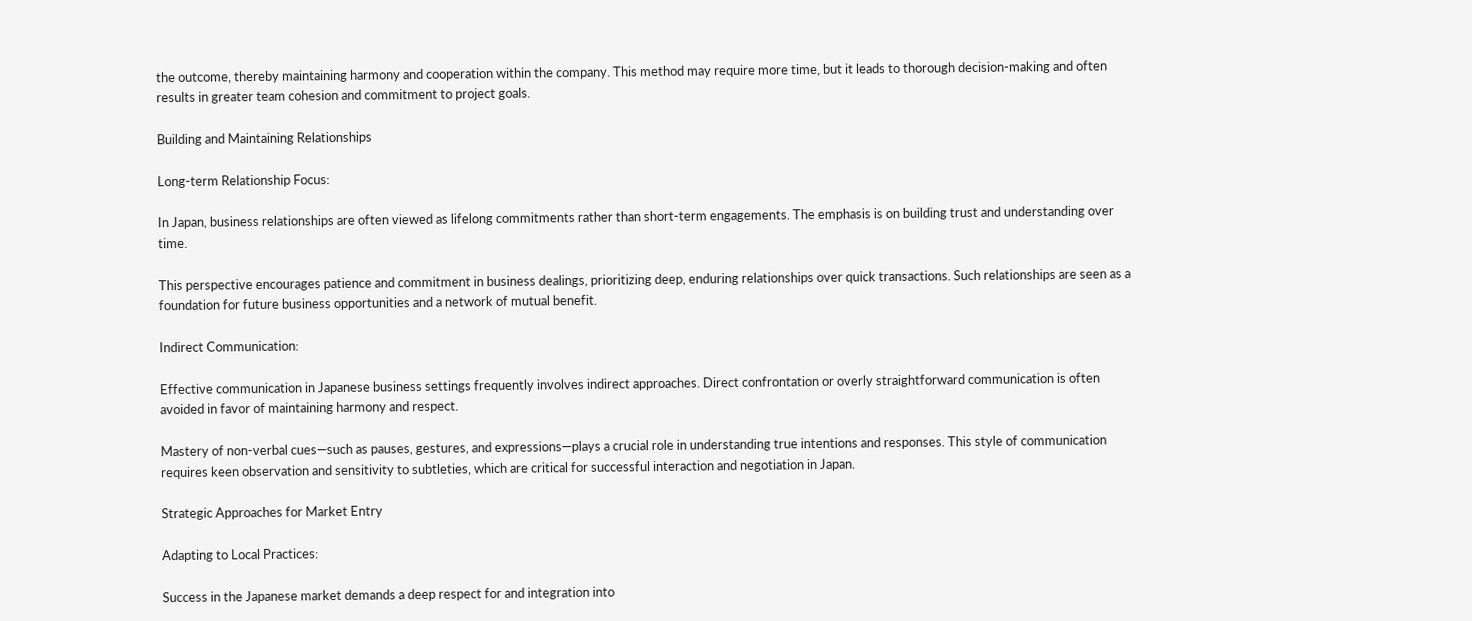the outcome, thereby maintaining harmony and cooperation within the company. This method may require more time, but it leads to thorough decision-making and often results in greater team cohesion and commitment to project goals.

Building and Maintaining Relationships

Long-term Relationship Focus:

In Japan, business relationships are often viewed as lifelong commitments rather than short-term engagements. The emphasis is on building trust and understanding over time.

This perspective encourages patience and commitment in business dealings, prioritizing deep, enduring relationships over quick transactions. Such relationships are seen as a foundation for future business opportunities and a network of mutual benefit.

Indirect Communication:

Effective communication in Japanese business settings frequently involves indirect approaches. Direct confrontation or overly straightforward communication is often avoided in favor of maintaining harmony and respect.

Mastery of non-verbal cues—such as pauses, gestures, and expressions—plays a crucial role in understanding true intentions and responses. This style of communication requires keen observation and sensitivity to subtleties, which are critical for successful interaction and negotiation in Japan.

Strategic Approaches for Market Entry

Adapting to Local Practices:

Success in the Japanese market demands a deep respect for and integration into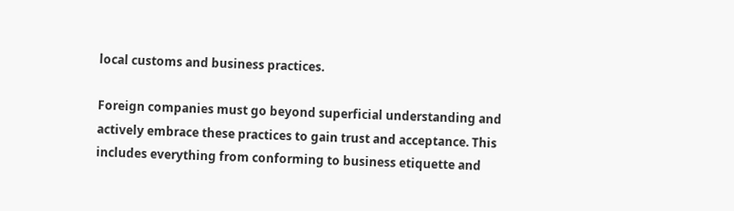local customs and business practices.

Foreign companies must go beyond superficial understanding and actively embrace these practices to gain trust and acceptance. This includes everything from conforming to business etiquette and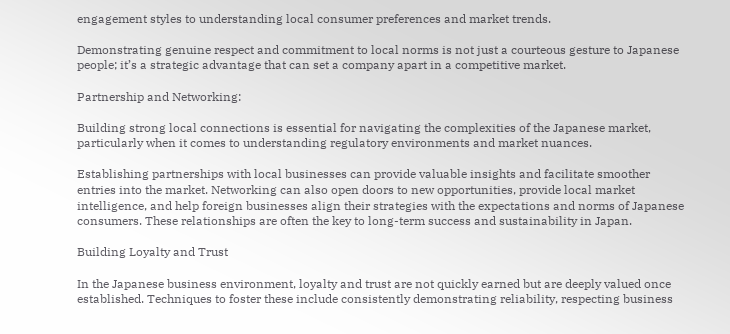engagement styles to understanding local consumer preferences and market trends.

Demonstrating genuine respect and commitment to local norms is not just a courteous gesture to Japanese people; it’s a strategic advantage that can set a company apart in a competitive market.

Partnership and Networking:

Building strong local connections is essential for navigating the complexities of the Japanese market, particularly when it comes to understanding regulatory environments and market nuances.

Establishing partnerships with local businesses can provide valuable insights and facilitate smoother entries into the market. Networking can also open doors to new opportunities, provide local market intelligence, and help foreign businesses align their strategies with the expectations and norms of Japanese consumers. These relationships are often the key to long-term success and sustainability in Japan.

Building Loyalty and Trust

In the Japanese business environment, loyalty and trust are not quickly earned but are deeply valued once established. Techniques to foster these include consistently demonstrating reliability, respecting business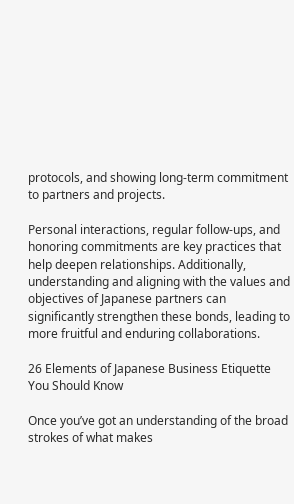protocols, and showing long-term commitment to partners and projects.

Personal interactions, regular follow-ups, and honoring commitments are key practices that help deepen relationships. Additionally, understanding and aligning with the values and objectives of Japanese partners can significantly strengthen these bonds, leading to more fruitful and enduring collaborations.

26 Elements of Japanese Business Etiquette You Should Know

Once you’ve got an understanding of the broad strokes of what makes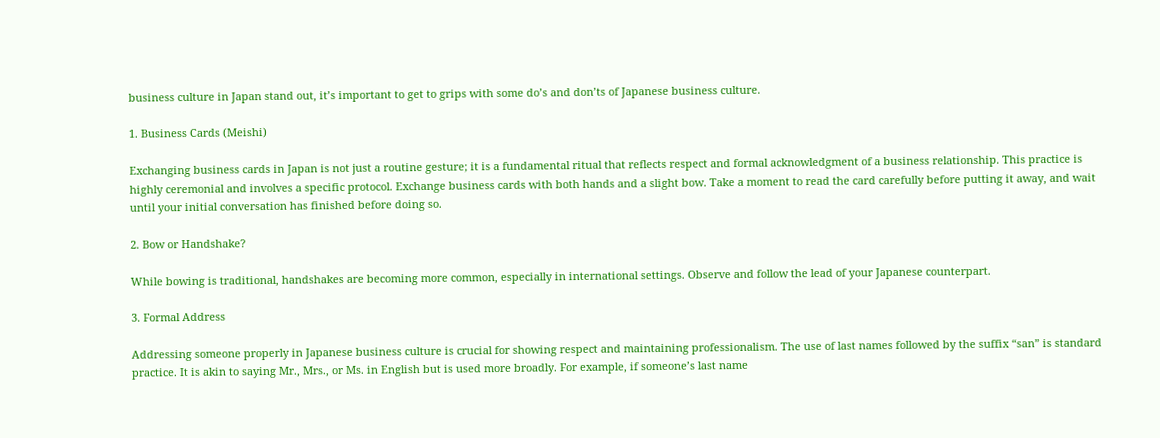business culture in Japan stand out, it’s important to get to grips with some do’s and don’ts of Japanese business culture.

1. Business Cards (Meishi)

Exchanging business cards in Japan is not just a routine gesture; it is a fundamental ritual that reflects respect and formal acknowledgment of a business relationship. This practice is highly ceremonial and involves a specific protocol. Exchange business cards with both hands and a slight bow. Take a moment to read the card carefully before putting it away, and wait until your initial conversation has finished before doing so.

2. Bow or Handshake?

While bowing is traditional, handshakes are becoming more common, especially in international settings. Observe and follow the lead of your Japanese counterpart.

3. Formal Address

Addressing someone properly in Japanese business culture is crucial for showing respect and maintaining professionalism. The use of last names followed by the suffix “san” is standard practice. It is akin to saying Mr., Mrs., or Ms. in English but is used more broadly. For example, if someone’s last name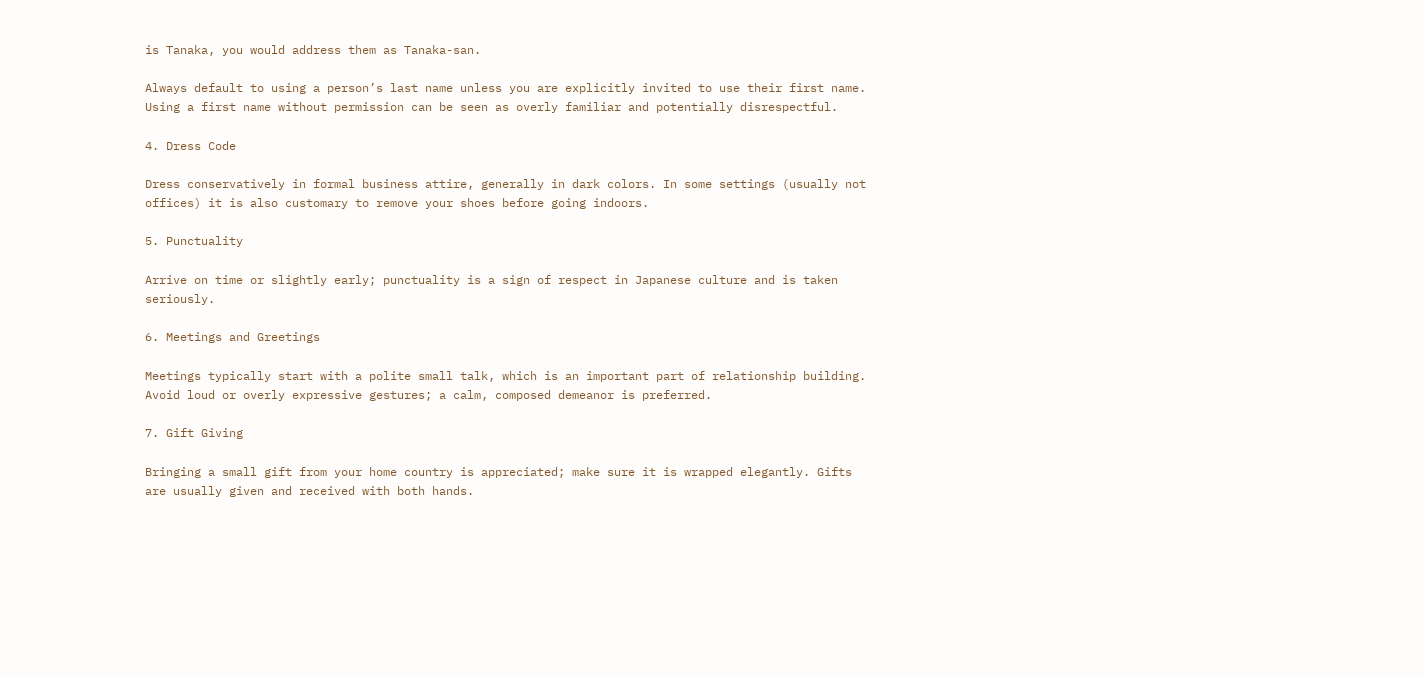is Tanaka, you would address them as Tanaka-san.

Always default to using a person’s last name unless you are explicitly invited to use their first name. Using a first name without permission can be seen as overly familiar and potentially disrespectful.

4. Dress Code

Dress conservatively in formal business attire, generally in dark colors. In some settings (usually not offices) it is also customary to remove your shoes before going indoors.

5. Punctuality

Arrive on time or slightly early; punctuality is a sign of respect in Japanese culture and is taken seriously.

6. Meetings and Greetings

Meetings typically start with a polite small talk, which is an important part of relationship building. Avoid loud or overly expressive gestures; a calm, composed demeanor is preferred.

7. Gift Giving

Bringing a small gift from your home country is appreciated; make sure it is wrapped elegantly. Gifts are usually given and received with both hands.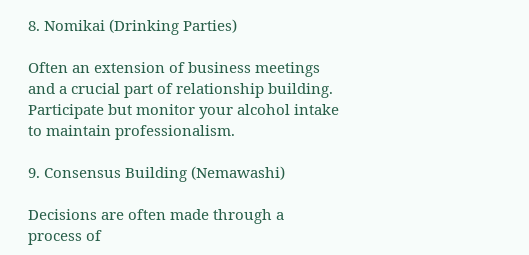8. Nomikai (Drinking Parties)

Often an extension of business meetings and a crucial part of relationship building. Participate but monitor your alcohol intake to maintain professionalism.

9. Consensus Building (Nemawashi)

Decisions are often made through a process of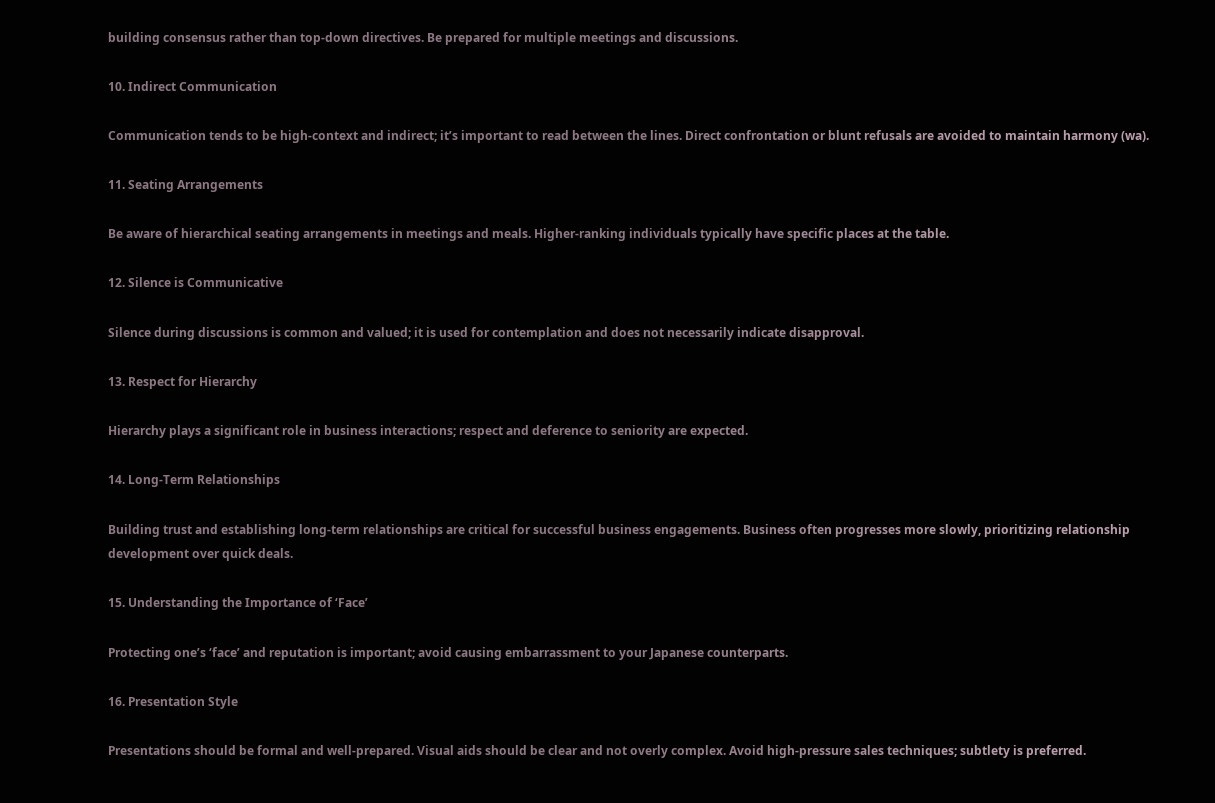building consensus rather than top-down directives. Be prepared for multiple meetings and discussions.

10. Indirect Communication

Communication tends to be high-context and indirect; it’s important to read between the lines. Direct confrontation or blunt refusals are avoided to maintain harmony (wa).

11. Seating Arrangements

Be aware of hierarchical seating arrangements in meetings and meals. Higher-ranking individuals typically have specific places at the table.

12. Silence is Communicative

Silence during discussions is common and valued; it is used for contemplation and does not necessarily indicate disapproval.

13. Respect for Hierarchy

Hierarchy plays a significant role in business interactions; respect and deference to seniority are expected.

14. Long-Term Relationships

Building trust and establishing long-term relationships are critical for successful business engagements. Business often progresses more slowly, prioritizing relationship development over quick deals.

15. Understanding the Importance of ‘Face’

Protecting one’s ‘face’ and reputation is important; avoid causing embarrassment to your Japanese counterparts.

16. Presentation Style

Presentations should be formal and well-prepared. Visual aids should be clear and not overly complex. Avoid high-pressure sales techniques; subtlety is preferred.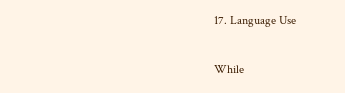17. Language Use

While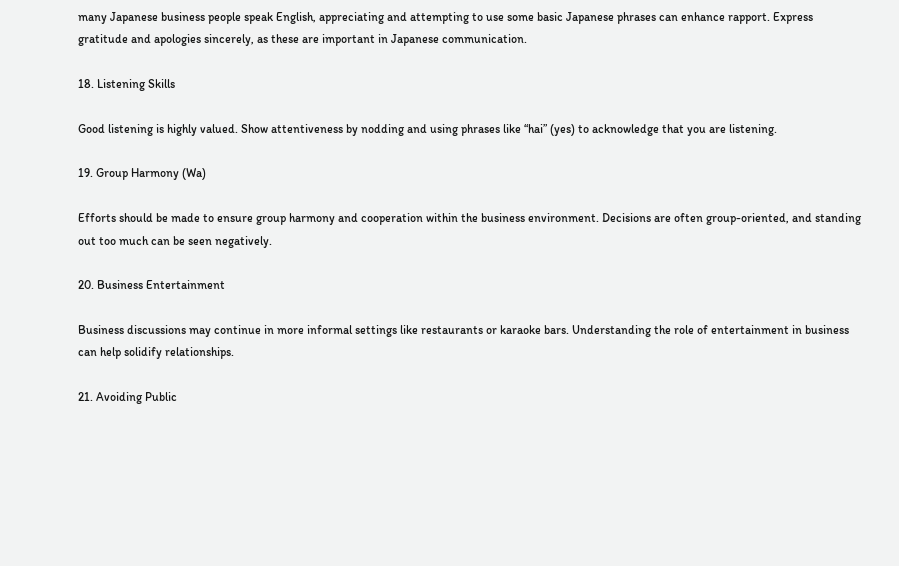many Japanese business people speak English, appreciating and attempting to use some basic Japanese phrases can enhance rapport. Express gratitude and apologies sincerely, as these are important in Japanese communication.

18. Listening Skills

Good listening is highly valued. Show attentiveness by nodding and using phrases like “hai” (yes) to acknowledge that you are listening.

19. Group Harmony (Wa)

Efforts should be made to ensure group harmony and cooperation within the business environment. Decisions are often group-oriented, and standing out too much can be seen negatively.

20. Business Entertainment

Business discussions may continue in more informal settings like restaurants or karaoke bars. Understanding the role of entertainment in business can help solidify relationships.

21. Avoiding Public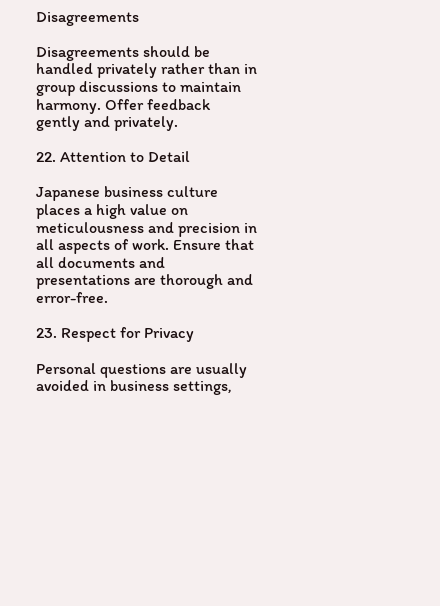Disagreements

Disagreements should be handled privately rather than in group discussions to maintain harmony. Offer feedback gently and privately.

22. Attention to Detail

Japanese business culture places a high value on meticulousness and precision in all aspects of work. Ensure that all documents and presentations are thorough and error-free.

23. Respect for Privacy

Personal questions are usually avoided in business settings,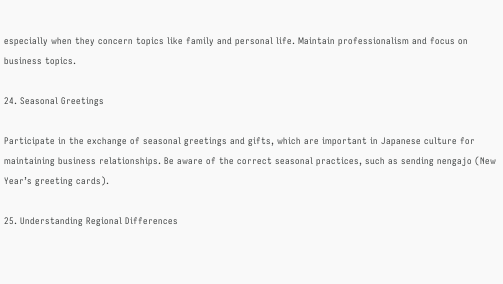especially when they concern topics like family and personal life. Maintain professionalism and focus on business topics.

24. Seasonal Greetings

Participate in the exchange of seasonal greetings and gifts, which are important in Japanese culture for maintaining business relationships. Be aware of the correct seasonal practices, such as sending nengajo (New Year’s greeting cards).

25. Understanding Regional Differences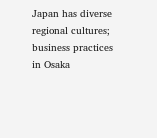Japan has diverse regional cultures; business practices in Osaka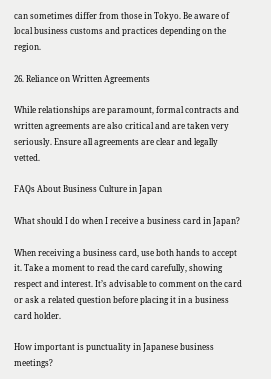can sometimes differ from those in Tokyo. Be aware of local business customs and practices depending on the region.

26. Reliance on Written Agreements

While relationships are paramount, formal contracts and written agreements are also critical and are taken very seriously. Ensure all agreements are clear and legally vetted.

FAQs About Business Culture in Japan

What should I do when I receive a business card in Japan?

When receiving a business card, use both hands to accept it. Take a moment to read the card carefully, showing respect and interest. It’s advisable to comment on the card or ask a related question before placing it in a business card holder.

How important is punctuality in Japanese business meetings?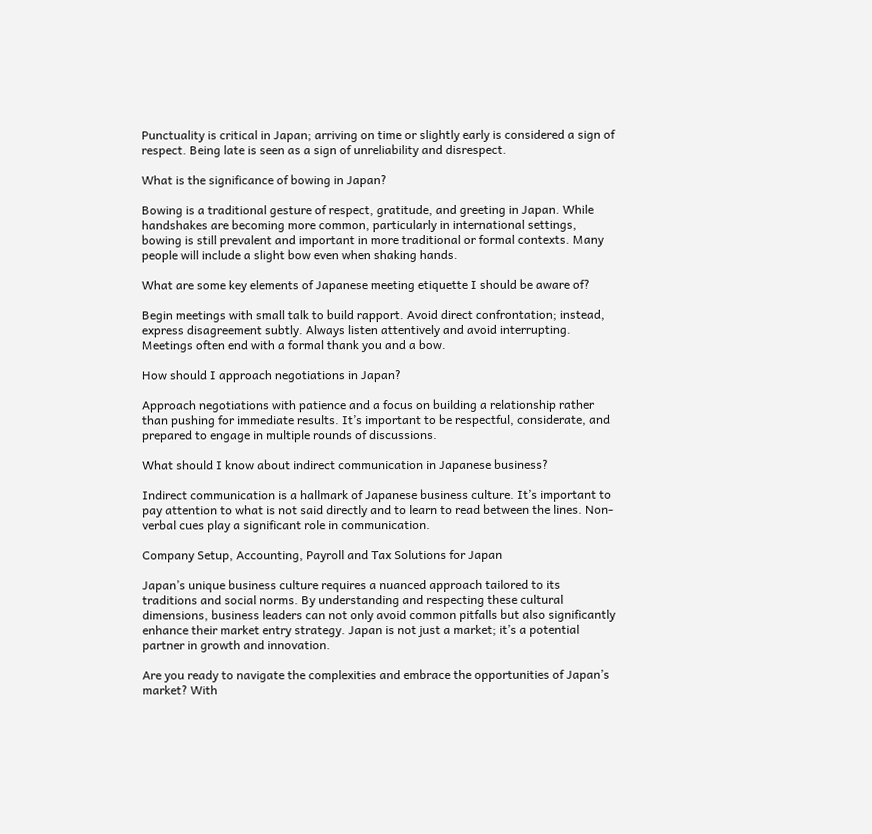Punctuality is critical in Japan; arriving on time or slightly early is considered a sign of respect. Being late is seen as a sign of unreliability and disrespect.

What is the significance of bowing in Japan?

Bowing is a traditional gesture of respect, gratitude, and greeting in Japan. While handshakes are becoming more common, particularly in international settings, bowing is still prevalent and important in more traditional or formal contexts. Many people will include a slight bow even when shaking hands.

What are some key elements of Japanese meeting etiquette I should be aware of?

Begin meetings with small talk to build rapport. Avoid direct confrontation; instead, express disagreement subtly. Always listen attentively and avoid interrupting. Meetings often end with a formal thank you and a bow.

How should I approach negotiations in Japan?

Approach negotiations with patience and a focus on building a relationship rather than pushing for immediate results. It’s important to be respectful, considerate, and prepared to engage in multiple rounds of discussions.

What should I know about indirect communication in Japanese business?

Indirect communication is a hallmark of Japanese business culture. It’s important to pay attention to what is not said directly and to learn to read between the lines. Non-verbal cues play a significant role in communication.

Company Setup, Accounting, Payroll and Tax Solutions for Japan

Japan’s unique business culture requires a nuanced approach tailored to its traditions and social norms. By understanding and respecting these cultural dimensions, business leaders can not only avoid common pitfalls but also significantly enhance their market entry strategy. Japan is not just a market; it’s a potential partner in growth and innovation.

Are you ready to navigate the complexities and embrace the opportunities of Japan’s market? With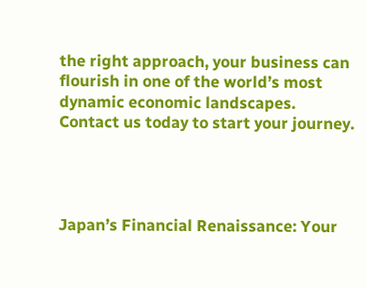the right approach, your business can flourish in one of the world’s most dynamic economic landscapes. Contact us today to start your journey.




Japan’s Financial Renaissance: Your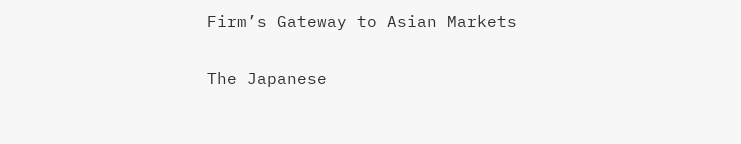Firm’s Gateway to Asian Markets

The Japanese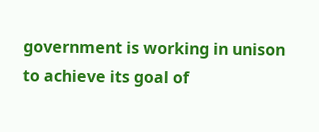government is working in unison to achieve its goal of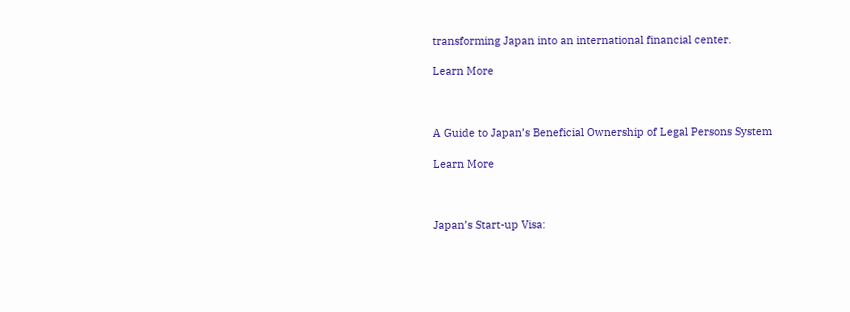transforming Japan into an international financial center.

Learn More



A Guide to Japan’s Beneficial Ownership of Legal Persons System

Learn More



Japan’s Start-up Visa: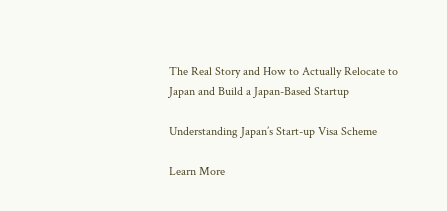The Real Story and How to Actually Relocate to Japan and Build a Japan-Based Startup

Understanding Japan’s Start-up Visa Scheme

Learn More